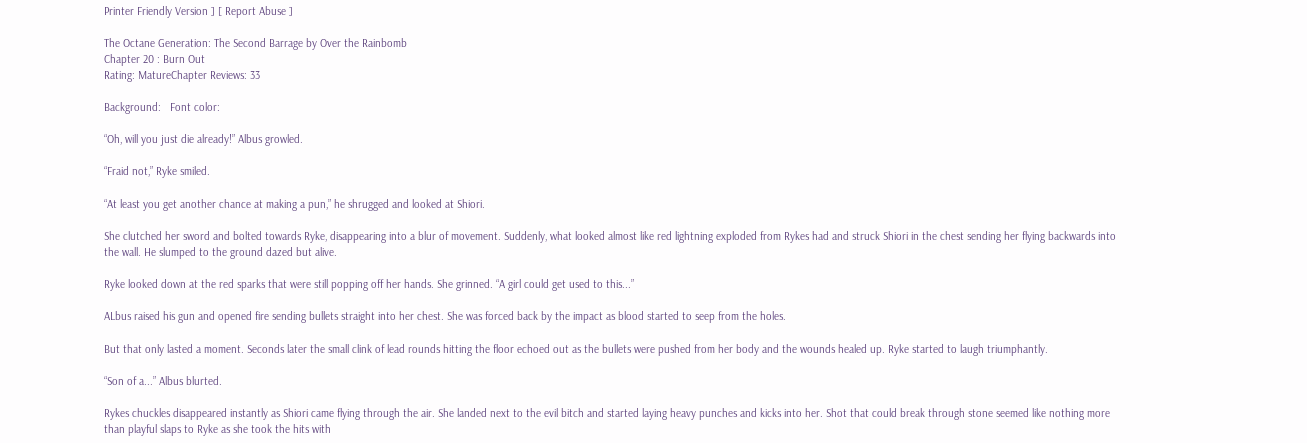Printer Friendly Version ] [ Report Abuse ]

The Octane Generation: The Second Barrage by Over the Rainbomb
Chapter 20 : Burn Out
Rating: MatureChapter Reviews: 33

Background:   Font color:

“Oh, will you just die already!” Albus growled.

“Fraid not,” Ryke smiled.

“At least you get another chance at making a pun,” he shrugged and looked at Shiori.

She clutched her sword and bolted towards Ryke, disappearing into a blur of movement. Suddenly, what looked almost like red lightning exploded from Rykes had and struck Shiori in the chest sending her flying backwards into the wall. He slumped to the ground dazed but alive.

Ryke looked down at the red sparks that were still popping off her hands. She grinned. “A girl could get used to this...”

ALbus raised his gun and opened fire sending bullets straight into her chest. She was forced back by the impact as blood started to seep from the holes.

But that only lasted a moment. Seconds later the small clink of lead rounds hitting the floor echoed out as the bullets were pushed from her body and the wounds healed up. Ryke started to laugh triumphantly.

“Son of a...” Albus blurted.

Rykes chuckles disappeared instantly as Shiori came flying through the air. She landed next to the evil bitch and started laying heavy punches and kicks into her. Shot that could break through stone seemed like nothing more than playful slaps to Ryke as she took the hits with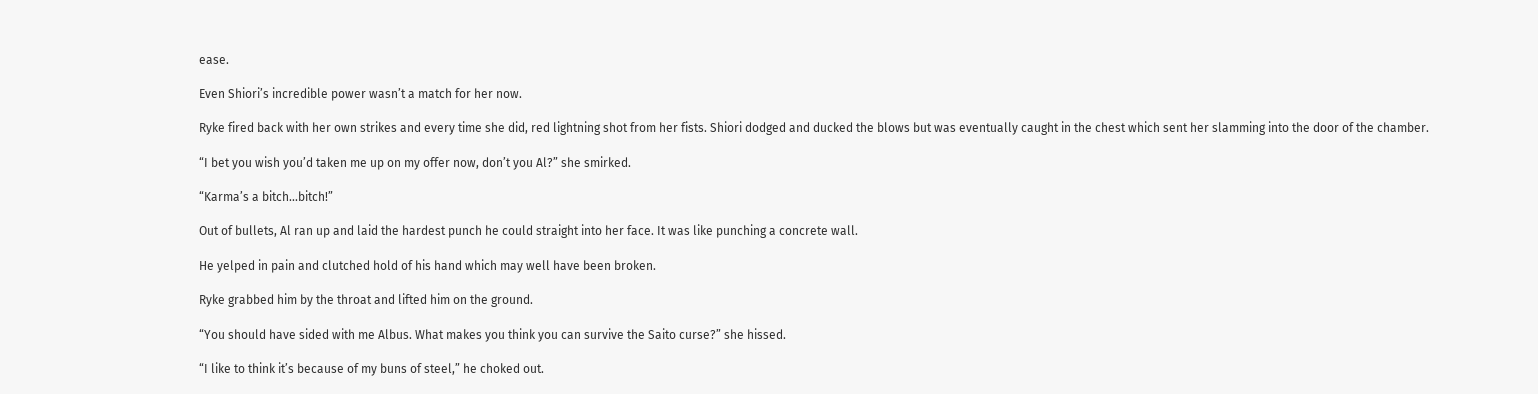ease.

Even Shiori’s incredible power wasn’t a match for her now.

Ryke fired back with her own strikes and every time she did, red lightning shot from her fists. Shiori dodged and ducked the blows but was eventually caught in the chest which sent her slamming into the door of the chamber.

“I bet you wish you’d taken me up on my offer now, don’t you Al?” she smirked.

“Karma’s a bitch...bitch!”

Out of bullets, Al ran up and laid the hardest punch he could straight into her face. It was like punching a concrete wall.

He yelped in pain and clutched hold of his hand which may well have been broken.

Ryke grabbed him by the throat and lifted him on the ground.

“You should have sided with me Albus. What makes you think you can survive the Saito curse?” she hissed.

“I like to think it’s because of my buns of steel,” he choked out.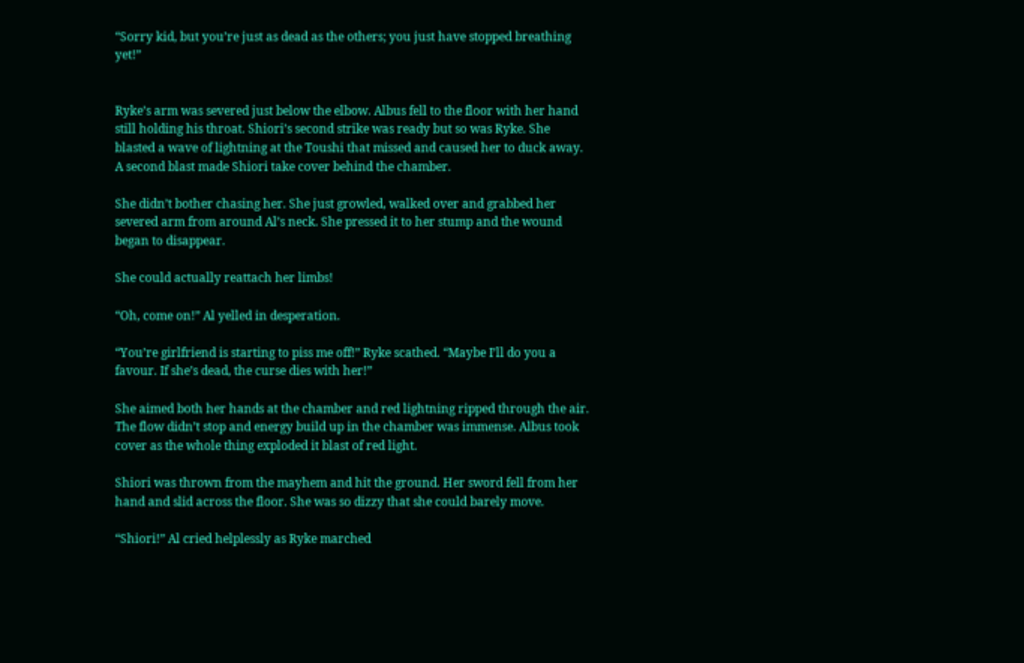“Sorry kid, but you’re just as dead as the others; you just have stopped breathing yet!”


Ryke’s arm was severed just below the elbow. Albus fell to the floor with her hand still holding his throat. Shiori’s second strike was ready but so was Ryke. She blasted a wave of lightning at the Toushi that missed and caused her to duck away. A second blast made Shiori take cover behind the chamber.

She didn’t bother chasing her. She just growled, walked over and grabbed her severed arm from around Al’s neck. She pressed it to her stump and the wound began to disappear.

She could actually reattach her limbs!

“Oh, come on!” Al yelled in desperation.

“You’re girlfriend is starting to piss me off!” Ryke scathed. “Maybe I’ll do you a favour. If she’s dead, the curse dies with her!”

She aimed both her hands at the chamber and red lightning ripped through the air. The flow didn’t stop and energy build up in the chamber was immense. Albus took cover as the whole thing exploded it blast of red light.

Shiori was thrown from the mayhem and hit the ground. Her sword fell from her hand and slid across the floor. She was so dizzy that she could barely move.

“Shiori!” Al cried helplessly as Ryke marched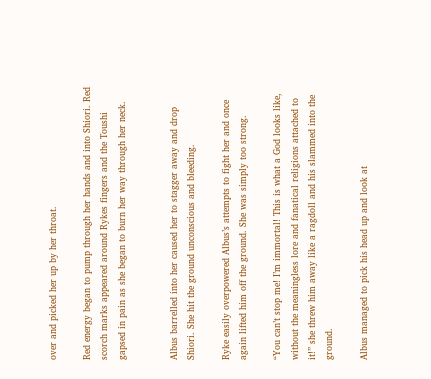over and picked her up by her throat.

Red energy began to pump through her hands and into Shiori. Red scorch marks appeared around Rykes fingers and the Toushi gapsed in pain as she began to burn her way through her neck.


Albus barrelled into her caused her to stagger away and drop Shiori. She hit the ground unconscious and bleeding.

Ryke easily overpowered Albus’s attempts to fight her and once again lifted him off the ground. She was simply too strong.

“You can’t stop me! I’m immortal! This is what a God looks like, without the meaningless lore and fanatical religions attached to it!” she threw him away like a ragdoll and his slammed into the ground.

Albus managed to pick his head up and look at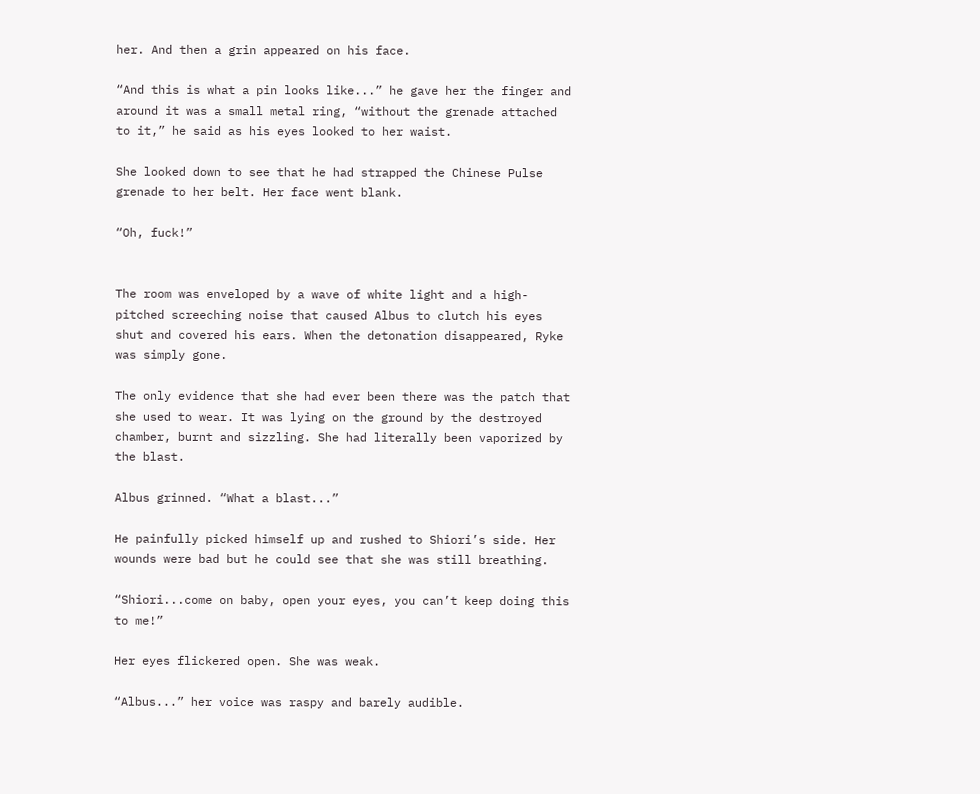her. And then a grin appeared on his face.

“And this is what a pin looks like...” he gave her the finger and around it was a small metal ring, “without the grenade attached to it,” he said as his eyes looked to her waist.

She looked down to see that he had strapped the Chinese Pulse grenade to her belt. Her face went blank.

“Oh, fuck!”


The room was enveloped by a wave of white light and a high-pitched screeching noise that caused Albus to clutch his eyes shut and covered his ears. When the detonation disappeared, Ryke was simply gone.

The only evidence that she had ever been there was the patch that she used to wear. It was lying on the ground by the destroyed chamber, burnt and sizzling. She had literally been vaporized by the blast.

Albus grinned. “What a blast...”

He painfully picked himself up and rushed to Shiori’s side. Her wounds were bad but he could see that she was still breathing.

“Shiori...come on baby, open your eyes, you can’t keep doing this to me!”

Her eyes flickered open. She was weak.

“Albus...” her voice was raspy and barely audible.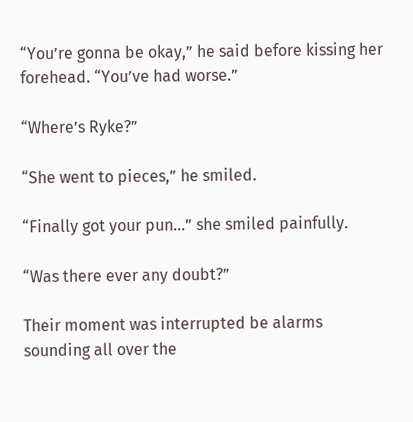“You’re gonna be okay,” he said before kissing her forehead. “You’ve had worse.”

“Where’s Ryke?”

“She went to pieces,” he smiled.

“Finally got your pun...” she smiled painfully.

“Was there ever any doubt?”

Their moment was interrupted be alarms sounding all over the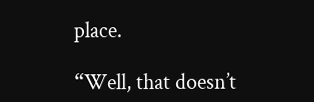place.

“Well, that doesn’t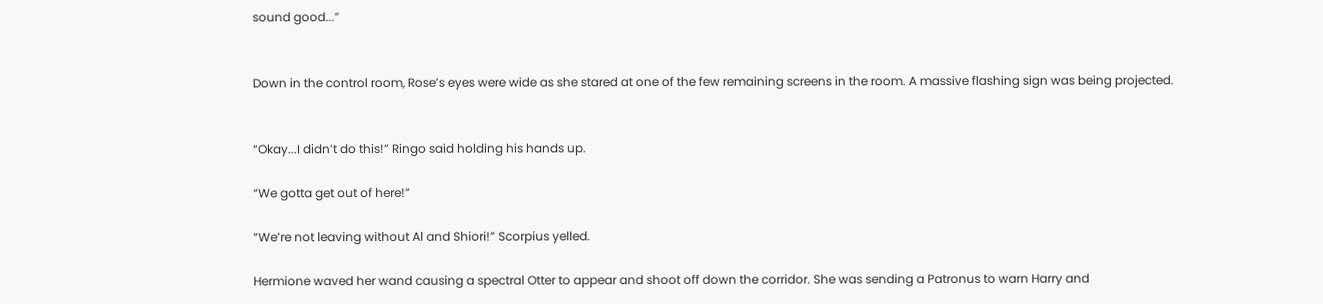sound good...”


Down in the control room, Rose’s eyes were wide as she stared at one of the few remaining screens in the room. A massive flashing sign was being projected.


“Okay...I didn’t do this!” Ringo said holding his hands up.

“We gotta get out of here!”

“We’re not leaving without Al and Shiori!” Scorpius yelled.

Hermione waved her wand causing a spectral Otter to appear and shoot off down the corridor. She was sending a Patronus to warn Harry and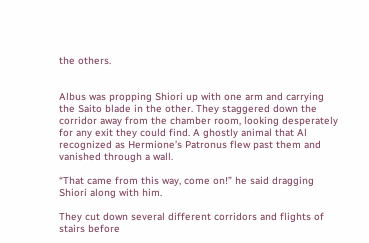the others.


Albus was propping Shiori up with one arm and carrying the Saito blade in the other. They staggered down the corridor away from the chamber room, looking desperately for any exit they could find. A ghostly animal that Al recognized as Hermione’s Patronus flew past them and vanished through a wall.

“That came from this way, come on!” he said dragging Shiori along with him.

They cut down several different corridors and flights of stairs before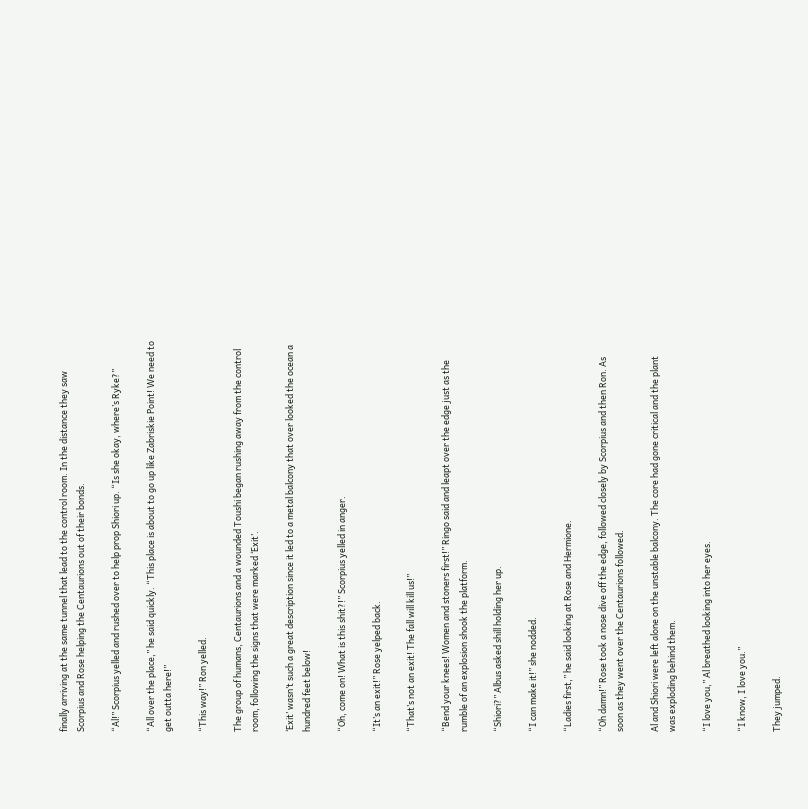finally arriving at the same tunnel that lead to the control room. In the distance they saw Scorpius and Rose helping the Centaurions out of their bonds.

“Al!” Scorpius yelled and rushed over to help prop Shiori up. “Is she okay, where’s Ryke?”

“All over the place,” he said quickly. “This place is about to go up like Zabriskie Point! We need to get outta here!”

“This way!” Ron yelled.

The group of humans, Centaurions and a wounded Toushi began rushing away from the control room, following the signs that were marked ‘Exit’.

‘Exit’ wasn’t such a great description since it led to a metal balcony that over looked the ocean a hundred feet below!

“Oh, come on! What is this shit?!” Scorpius yelled in anger.

“It’s an exit!” Rose yelped back.

“That’s not an exit! The fall will kill us!”

“Bend your knees! Women and stoners first!” Ringo said and leapt over the edge just as the rumble of an explosion shook the platform.

“Shiori?” Albus asked shill holding her up.

“I can make it!” she nodded.

“Ladies first,” he said looking at Rose and Hermione.

“Oh damn!” Rose took a nose dive off the edge, followed closely by Scorpius and then Ron. As soon as they went over the Centaurions followed.

Al and Shiori were left alone on the unstable balcony. The core had gone critical and the plant was exploding behind them.

“I love you,” Al breathed looking into her eyes.

“I know, I love you.”

They jumped.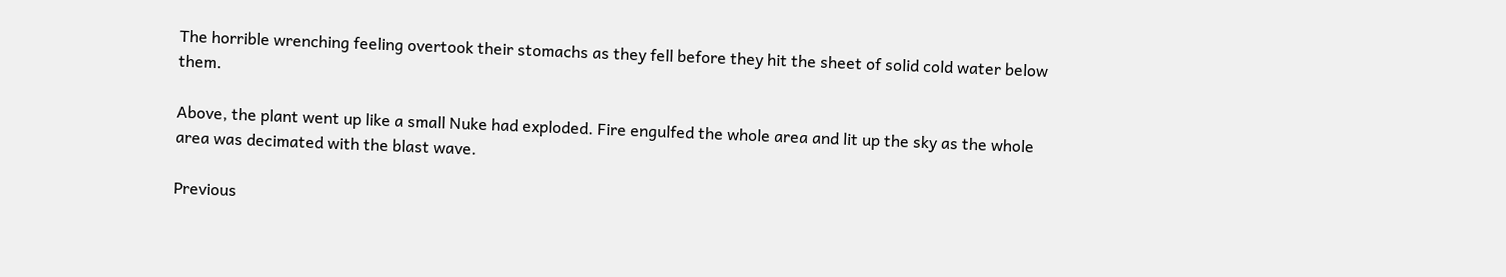The horrible wrenching feeling overtook their stomachs as they fell before they hit the sheet of solid cold water below them.

Above, the plant went up like a small Nuke had exploded. Fire engulfed the whole area and lit up the sky as the whole area was decimated with the blast wave.

Previous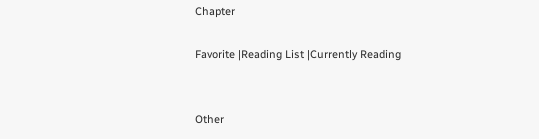Chapter

Favorite |Reading List |Currently Reading


Other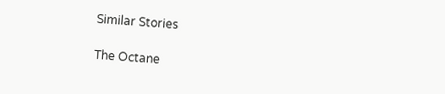Similar Stories

The Octane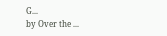G...
by Over the ...